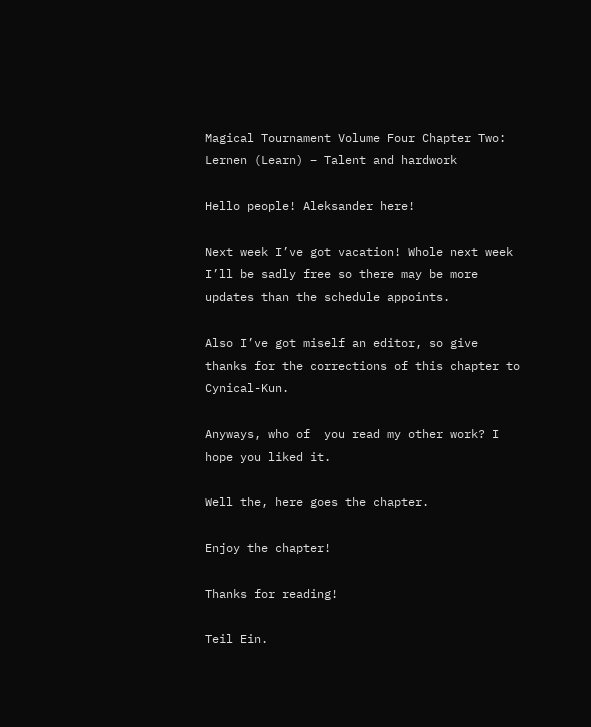Magical Tournament Volume Four Chapter Two: Lernen (Learn) – Talent and hardwork

Hello people! Aleksander here!

Next week I’ve got vacation! Whole next week I’ll be sadly free so there may be more updates than the schedule appoints.

Also I’ve got miself an editor, so give thanks for the corrections of this chapter to Cynical-Kun.

Anyways, who of  you read my other work? I hope you liked it.

Well the, here goes the chapter.

Enjoy the chapter!

Thanks for reading!

Teil Ein.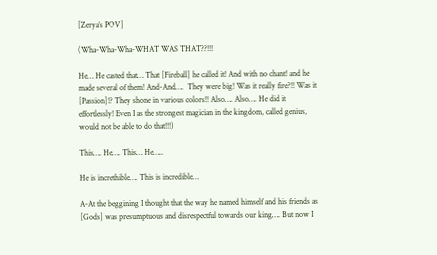[Zerya’s POV]

(Wha-Wha-Wha-WHAT WAS THAT??!!!

He… He casted that… That [Fireball] he called it! And with no chant! and he made several of them! And-And….  They were big! Was it really fire?!! Was it [Passion]!? They shone in various colors!! Also…. Also…. He did it effortlessly! Even I as the strongest magician in the kingdom, called genius, would not be able to do that!!!)

This…. He…. This… He…..

He is increthible…. This is incredible…

A-At the beggining I thought that the way he named himself and his friends as [Gods] was presumptuous and disrespectful towards our king…. But now I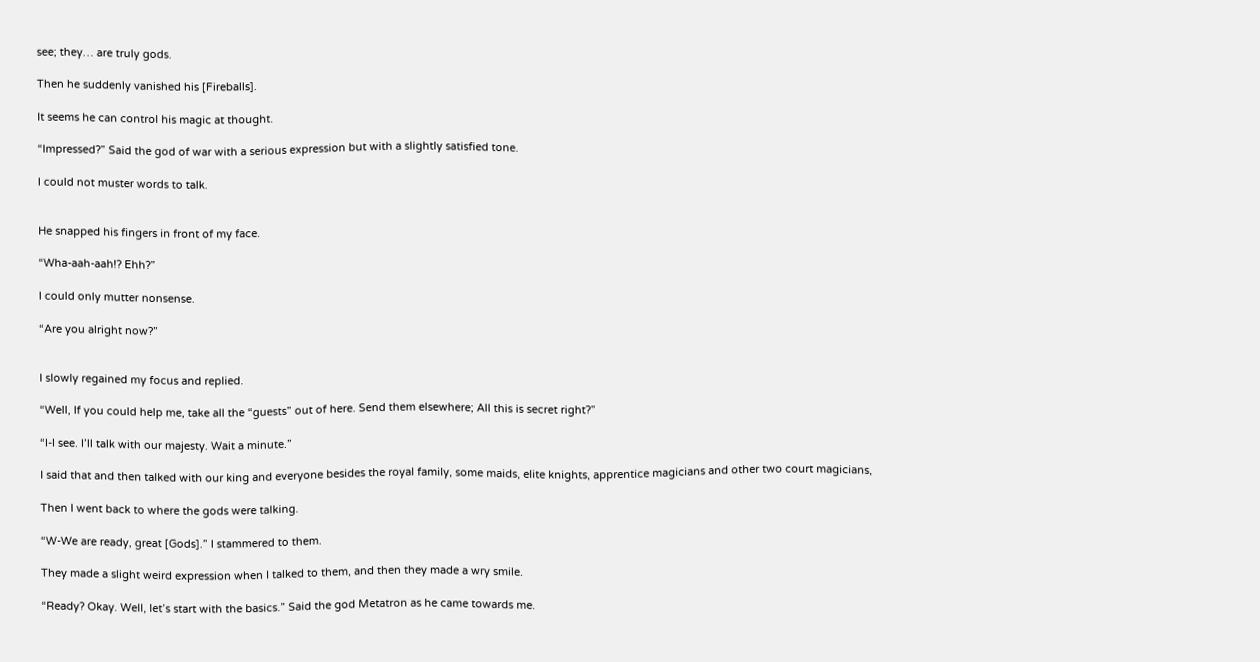see; they… are truly gods.

Then he suddenly vanished his [Fireballs].

It seems he can control his magic at thought.

“Impressed?” Said the god of war with a serious expression but with a slightly satisfied tone.

I could not muster words to talk.


He snapped his fingers in front of my face.

“Wha-aah-aah!? Ehh?”

I could only mutter nonsense.

“Are you alright now?”


I slowly regained my focus and replied.

“Well, If you could help me, take all the “guests” out of here. Send them elsewhere; All this is secret right?”

“I-I see. I’ll talk with our majesty. Wait a minute.”

I said that and then talked with our king and everyone besides the royal family, some maids, elite knights, apprentice magicians and other two court magicians,

Then I went back to where the gods were talking.

“W-We are ready, great [Gods].” I stammered to them.

They made a slight weird expression when I talked to them, and then they made a wry smile.

“Ready? Okay. Well, let’s start with the basics.” Said the god Metatron as he came towards me.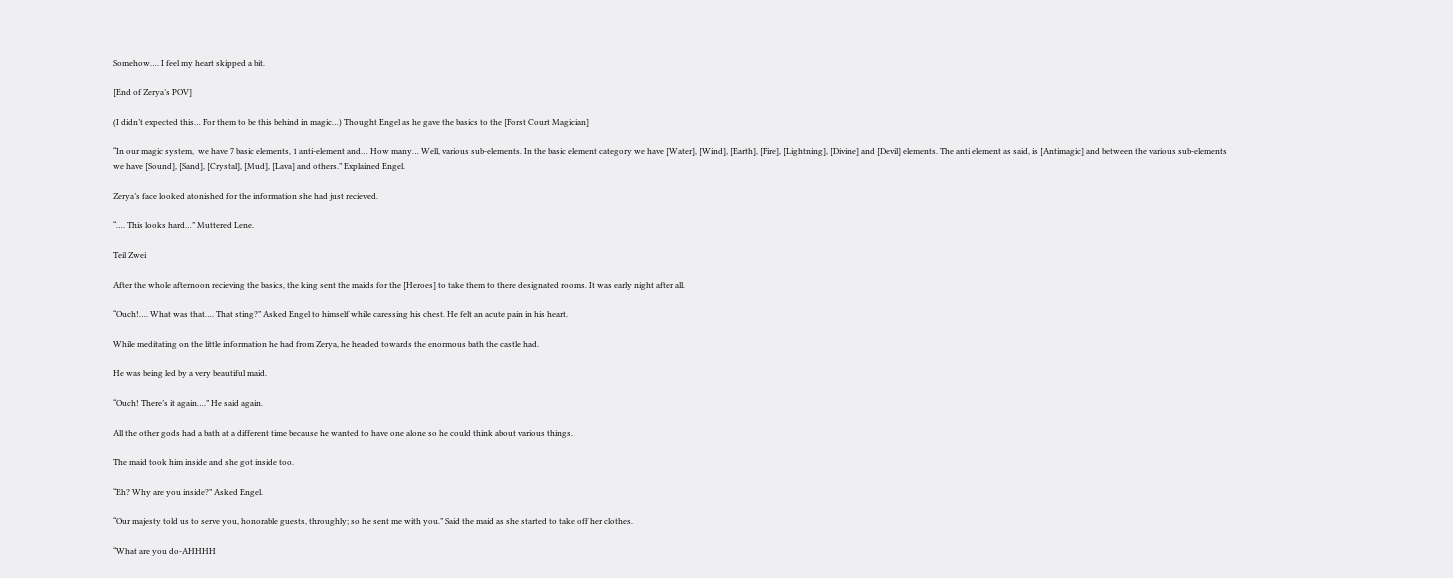Somehow…. I feel my heart skipped a bit.

[End of Zerya’s POV]

(I didn’t expected this… For them to be this behind in magic…) Thought Engel as he gave the basics to the [Forst Court Magician]

“In our magic system,  we have 7 basic elements, 1 anti-element and… How many… Well, various sub-elements. In the basic element category we have [Water], [Wind], [Earth], [Fire], [Lightning], [Divine] and [Devil] elements. The anti element as said, is [Antimagic] and between the various sub-elements we have [Sound], [Sand], [Crystal], [Mud], [Lava] and others.” Explained Engel.

Zerya’s face looked atonished for the information she had just recieved.

“…. This looks hard…” Muttered Lene.

Teil Zwei

After the whole afternoon recieving the basics, the king sent the maids for the [Heroes] to take them to there designated rooms. It was early night after all.

“Ouch!…. What was that…. That sting?” Asked Engel to himself while caressing his chest. He felt an acute pain in his heart.

While meditating on the little information he had from Zerya, he headed towards the enormous bath the castle had.

He was being led by a very beautiful maid.

“Ouch! There’s it again….” He said again.

All the other gods had a bath at a different time because he wanted to have one alone so he could think about various things.

The maid took him inside and she got inside too.

“Eh? Why are you inside?” Asked Engel.

“Our majesty told us to serve you, honorable guests, throughly; so he sent me with you.” Said the maid as she started to take off her clothes.

“What are you do-AHHHH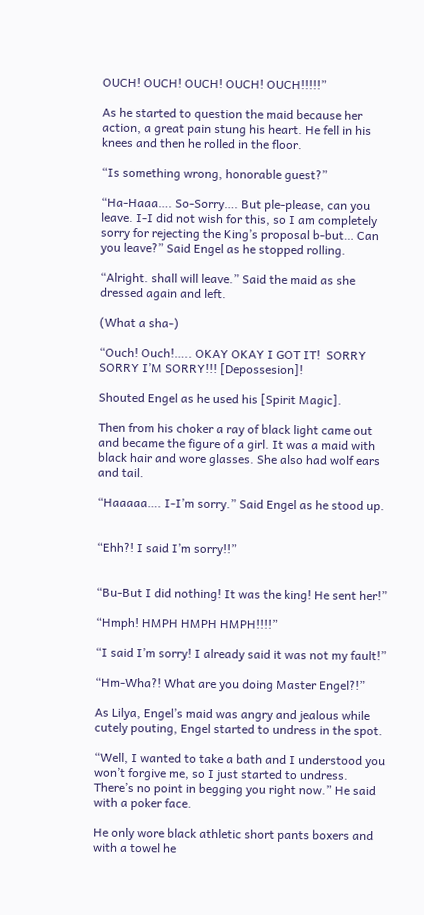OUCH! OUCH! OUCH! OUCH! OUCH!!!!!”

As he started to question the maid because her action, a great pain stung his heart. He fell in his knees and then he rolled in the floor.

“Is something wrong, honorable guest?”

“Ha-Haaa…. So-Sorry…. But ple-please, can you leave. I-I did not wish for this, so I am completely sorry for rejecting the King’s proposal b-but… Can you leave?” Said Engel as he stopped rolling.

“Alright. shall will leave.” Said the maid as she dressed again and left.

(What a sha-)

“Ouch! Ouch!….. OKAY OKAY I GOT IT!  SORRY SORRY I’M SORRY!!! [Depossesion]!

Shouted Engel as he used his [Spirit Magic].

Then from his choker a ray of black light came out and became the figure of a girl. It was a maid with black hair and wore glasses. She also had wolf ears and tail.

“Haaaaa…. I-I’m sorry.” Said Engel as he stood up.


“Ehh?! I said I’m sorry!!”


“Bu-But I did nothing! It was the king! He sent her!”

“Hmph! HMPH HMPH HMPH!!!!”

“I said I’m sorry! I already said it was not my fault!”

“Hm-Wha?! What are you doing Master Engel?!”

As Lilya, Engel’s maid was angry and jealous while cutely pouting, Engel started to undress in the spot.

“Well, I wanted to take a bath and I understood you won’t forgive me, so I just started to undress. There’s no point in begging you right now.” He said with a poker face.

He only wore black athletic short pants boxers and with a towel he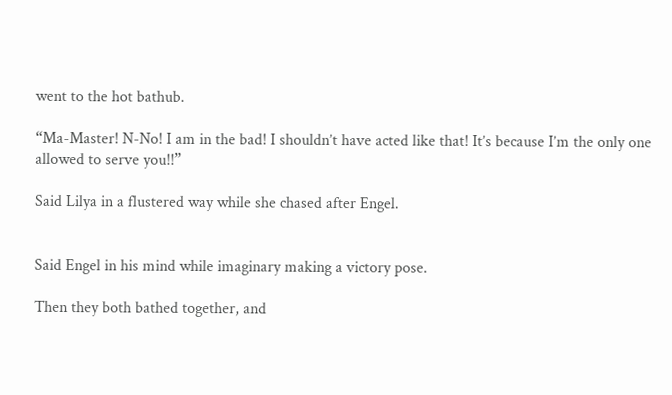went to the hot bathub.

“Ma-Master! N-No! I am in the bad! I shouldn’t have acted like that! It’s because I’m the only one allowed to serve you!!”

Said Lilya in a flustered way while she chased after Engel.


Said Engel in his mind while imaginary making a victory pose.

Then they both bathed together, and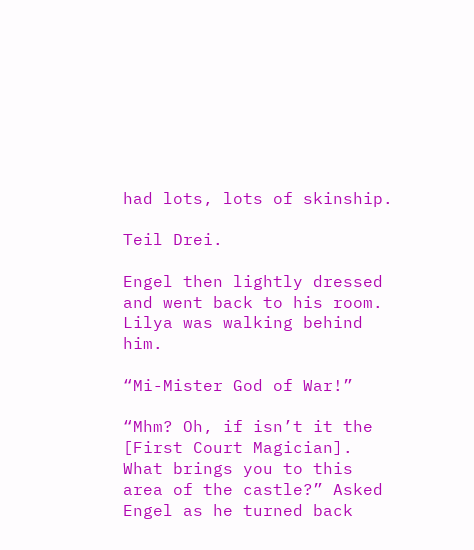had lots, lots of skinship.

Teil Drei.

Engel then lightly dressed and went back to his room. Lilya was walking behind him.

“Mi-Mister God of War!”

“Mhm? Oh, if isn’t it the [First Court Magician]. What brings you to this area of the castle?” Asked Engel as he turned back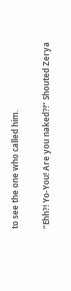to see the one who called him.

“Ehh?! Yo-You! Are you naked?!” Shouted Zerya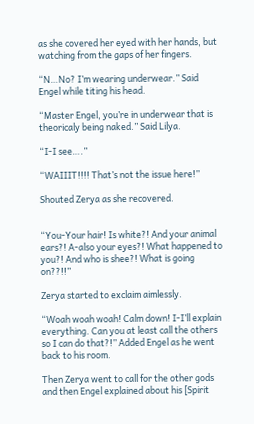as she covered her eyed with her hands, but watching from the gaps of her fingers.

“N…No? I’m wearing underwear.” Said Engel while titing his head.

“Master Engel, you’re in underwear that is theoricaly being naked.” Said Lilya.

“I-I see….”

“WAIIIT!!!! That’s not the issue here!”

Shouted Zerya as she recovered.


“You-Your hair! Is white?! And your animal ears?! A-also your eyes?! What happened to you?! And who is shee?! What is going on??!!”

Zerya started to exclaim aimlessly.

“Woah woah woah! Calm down! I-I’ll explain everything. Can you at least call the others so I can do that?!” Added Engel as he went back to his room.

Then Zerya went to call for the other gods and then Engel explained about his [Spirit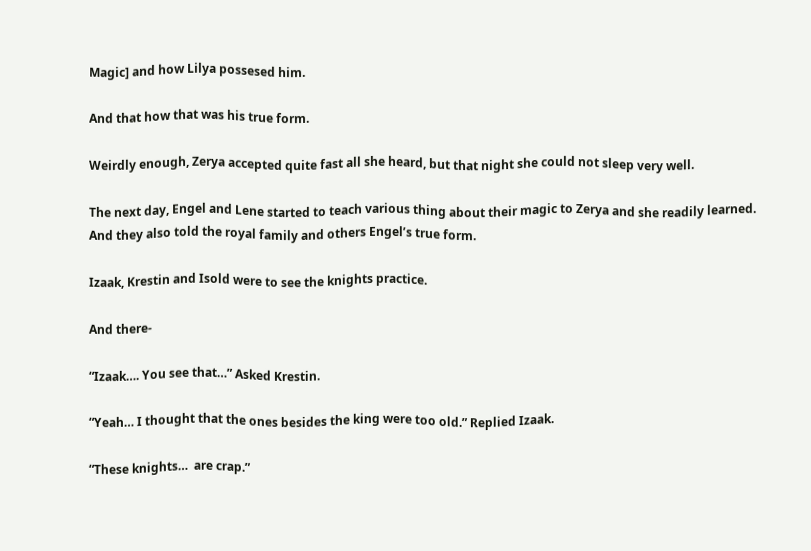Magic] and how Lilya possesed him.

And that how that was his true form.

Weirdly enough, Zerya accepted quite fast all she heard, but that night she could not sleep very well.

The next day, Engel and Lene started to teach various thing about their magic to Zerya and she readily learned. And they also told the royal family and others Engel’s true form.

Izaak, Krestin and Isold were to see the knights practice.

And there-

“Izaak…. You see that…” Asked Krestin.

“Yeah… I thought that the ones besides the king were too old.” Replied Izaak.

“These knights…  are crap.”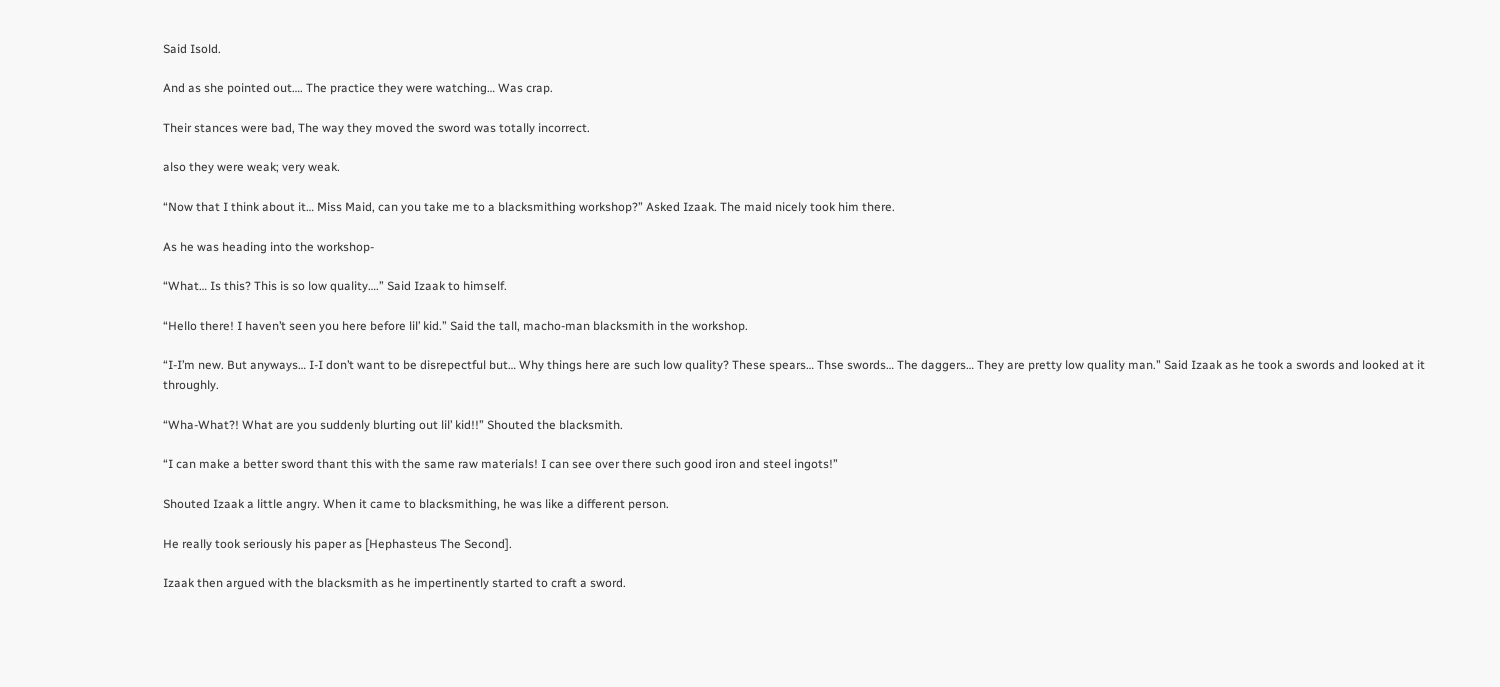Said Isold.

And as she pointed out…. The practice they were watching… Was crap.

Their stances were bad, The way they moved the sword was totally incorrect.

also they were weak; very weak.

“Now that I think about it… Miss Maid, can you take me to a blacksmithing workshop?” Asked Izaak. The maid nicely took him there.

As he was heading into the workshop-

“What… Is this? This is so low quality….” Said Izaak to himself.

“Hello there! I haven’t seen you here before lil’ kid.” Said the tall, macho-man blacksmith in the workshop.

“I-I’m new. But anyways… I-I don’t want to be disrepectful but… Why things here are such low quality? These spears… Thse swords… The daggers… They are pretty low quality man.” Said Izaak as he took a swords and looked at it throughly.

“Wha-What?! What are you suddenly blurting out lil’ kid!!” Shouted the blacksmith.

“I can make a better sword thant this with the same raw materials! I can see over there such good iron and steel ingots!”

Shouted Izaak a little angry. When it came to blacksmithing, he was like a different person.

He really took seriously his paper as [Hephasteus The Second].

Izaak then argued with the blacksmith as he impertinently started to craft a sword.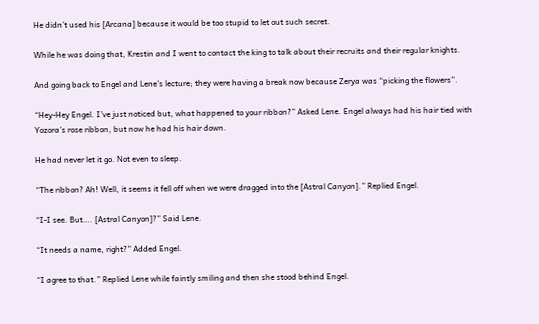He didn’t used his [Arcana] because it would be too stupid to let out such secret.

While he was doing that, Krestin and I went to contact the king to talk about their recruits and their regular knights.

And going back to Engel and Lene’s lecture; they were having a break now because Zerya was “picking the flowers”.

“Hey-Hey Engel. I’ve just noticed but, what happened to your ribbon?” Asked Lene. Engel always had his hair tied with Yozora’s rose ribbon, but now he had his hair down.

He had never let it go. Not even to sleep.

“The ribbon? Ah! Well, it seems it fell off when we were dragged into the [Astral Canyon].” Replied Engel.

“I-I see. But…. [Astral Canyon]?” Said Lene.

“It needs a name, right?” Added Engel.

“I agree to that.” Replied Lene while faintly smiling and then she stood behind Engel.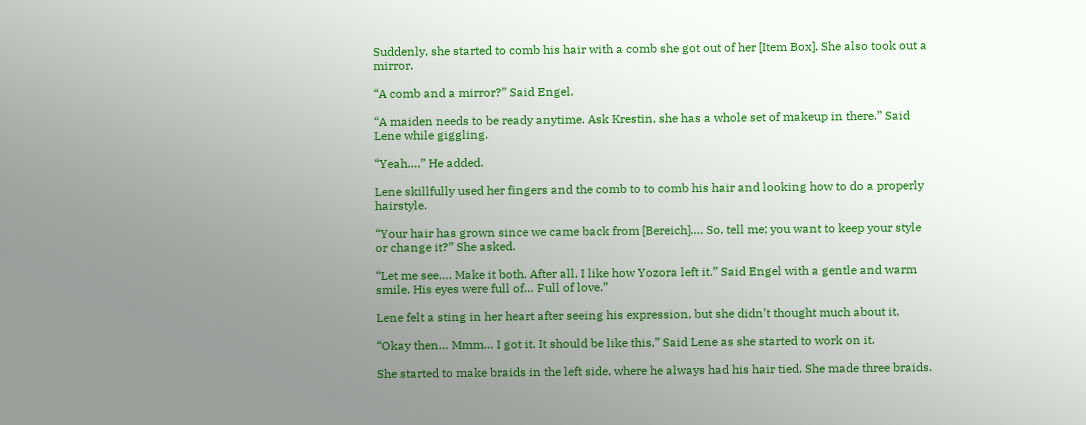Suddenly, she started to comb his hair with a comb she got out of her [Item Box]. She also took out a mirror.

“A comb and a mirror?” Said Engel.

“A maiden needs to be ready anytime. Ask Krestin, she has a whole set of makeup in there.” Said Lene while giggling.

“Yeah….” He added.

Lene skillfully used her fingers and the comb to to comb his hair and looking how to do a properly hairstyle.

“Your hair has grown since we came back from [Bereich]…. So, tell me; you want to keep your style or change it?” She asked.

“Let me see…. Make it both. After all, I like how Yozora left it.” Said Engel with a gentle and warm smile. His eyes were full of… Full of love.”

Lene felt a sting in her heart after seeing his expression, but she didn’t thought much about it.

“Okay then… Mmm… I got it. It should be like this,” Said Lene as she started to work on it.

She started to make braids in the left side, where he always had his hair tied. She made three braids.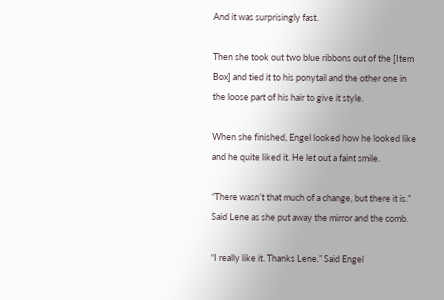And it was surprisingly fast.

Then she took out two blue ribbons out of the [Item Box] and tied it to his ponytail and the other one in the loose part of his hair to give it style.

When she finished, Engel looked how he looked like and he quite liked it. He let out a faint smile.

“There wasn’t that much of a change, but there it is.” Said Lene as she put away the mirror and the comb.

“I really like it. Thanks Lene.” Said Engel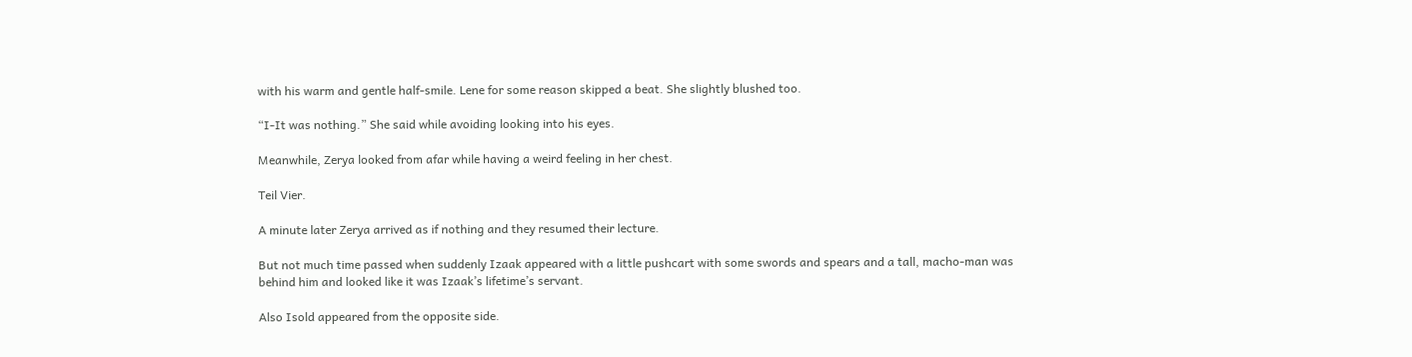with his warm and gentle half-smile. Lene for some reason skipped a beat. She slightly blushed too.

“I-It was nothing.” She said while avoiding looking into his eyes.

Meanwhile, Zerya looked from afar while having a weird feeling in her chest.

Teil Vier.

A minute later Zerya arrived as if nothing and they resumed their lecture.

But not much time passed when suddenly Izaak appeared with a little pushcart with some swords and spears and a tall, macho-man was behind him and looked like it was Izaak’s lifetime’s servant.

Also Isold appeared from the opposite side.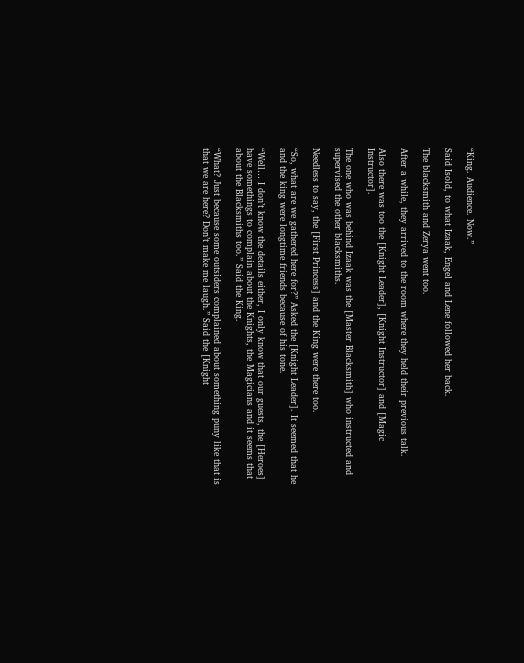“King. Audience. Now.”

Said Isold, to what Izaak, Engel and Lene followed her back.

The blacksmith and Zerya went too.

After a while, they arrived to the room where they held their previous talk.

Also there was too the [Knight Leader], [Knight Instructor] and [Magic Instructor].

The one who was behind Izaak was the [Master Blacksmith] who instructed and supervised the other blacksmiths.

Needless to say, the [First Princess] and the King were there too.

“So, what are we gathered here for?” Asked the [Knight Leader]. It seemed that he and the king were longtime friends because of his tone.

“Well… I don’t know the details either, I only know that our guests, the [Heroes] have somethings to complain about the Knights, the Magicians and it seems that about the Blacksmiths too.” Said the King.

“What? Just because some outsiders complained about something puny like that is that we are here? Don’t make me laugh.” Said the [Knight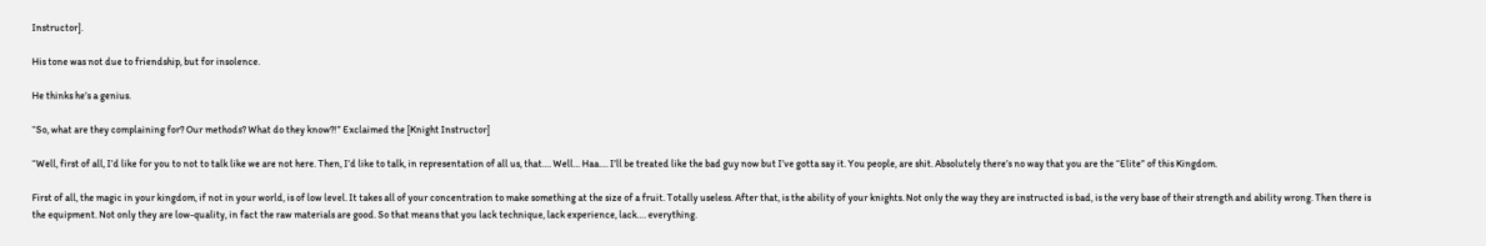Instructor].

His tone was not due to friendship, but for insolence.

He thinks he’s a genius.

“So, what are they complaining for? Our methods? What do they know?!” Exclaimed the [Knight Instructor]

“Well, first of all, I’d like for you to not to talk like we are not here. Then, I’d like to talk, in representation of all us, that…. Well… Haa…. I’ll be treated like the bad guy now but I’ve gotta say it. You people, are shit. Absolutely there’s no way that you are the “Elite” of this Kingdom.

First of all, the magic in your kingdom, if not in your world, is of low level. It takes all of your concentration to make something at the size of a fruit. Totally useless. After that, is the ability of your knights. Not only the way they are instructed is bad, is the very base of their strength and ability wrong. Then there is the equipment. Not only they are low-quality, in fact the raw materials are good. So that means that you lack technique, lack experience, lack…. everything.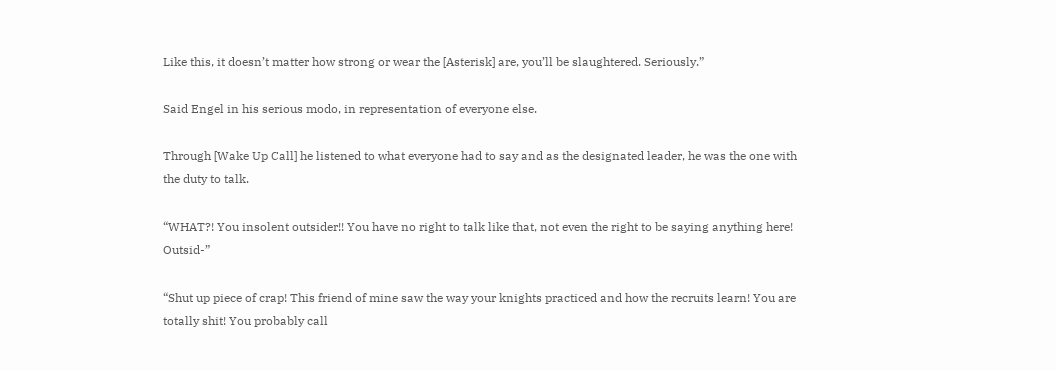Like this, it doesn’t matter how strong or wear the [Asterisk] are, you’ll be slaughtered. Seriously.”

Said Engel in his serious modo, in representation of everyone else.

Through [Wake Up Call] he listened to what everyone had to say and as the designated leader, he was the one with the duty to talk.

“WHAT?! You insolent outsider!! You have no right to talk like that, not even the right to be saying anything here! Outsid-”

“Shut up piece of crap! This friend of mine saw the way your knights practiced and how the recruits learn! You are totally shit! You probably call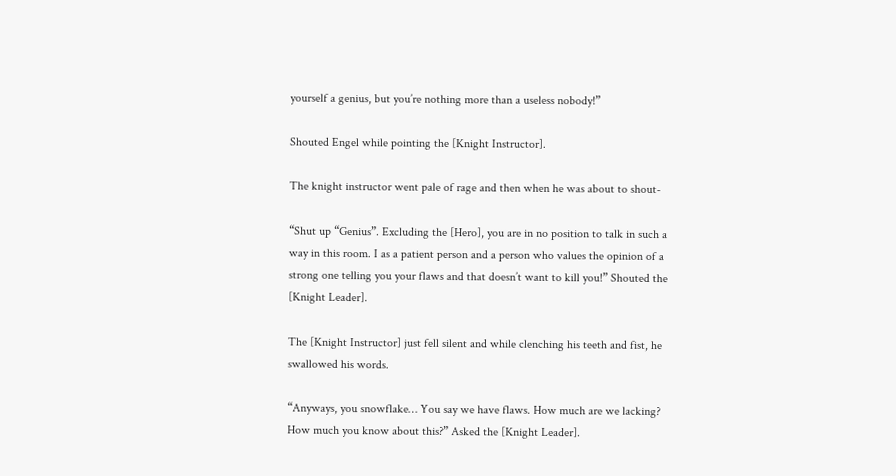yourself a genius, but you’re nothing more than a useless nobody!”

Shouted Engel while pointing the [Knight Instructor].

The knight instructor went pale of rage and then when he was about to shout-

“Shut up “Genius”. Excluding the [Hero], you are in no position to talk in such a way in this room. I as a patient person and a person who values the opinion of a strong one telling you your flaws and that doesn’t want to kill you!” Shouted the [Knight Leader].

The [Knight Instructor] just fell silent and while clenching his teeth and fist, he swallowed his words.

“Anyways, you snowflake… You say we have flaws. How much are we lacking? How much you know about this?” Asked the [Knight Leader].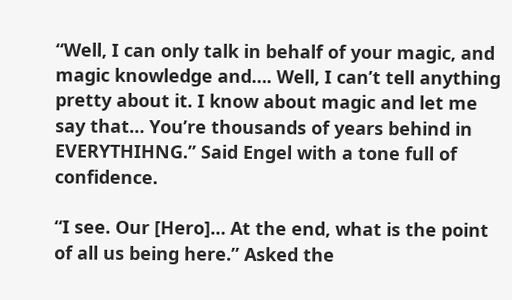“Well, I can only talk in behalf of your magic, and magic knowledge and…. Well, I can’t tell anything pretty about it. I know about magic and let me say that… You’re thousands of years behind in EVERYTHIHNG.” Said Engel with a tone full of confidence.

“I see. Our [Hero]… At the end, what is the point of all us being here.” Asked the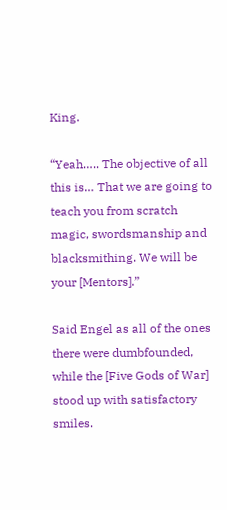King.

“Yeah….. The objective of all this is… That we are going to teach you from scratch magic, swordsmanship and blacksmithing. We will be your [Mentors].”

Said Engel as all of the ones there were dumbfounded, while the [Five Gods of War] stood up with satisfactory smiles.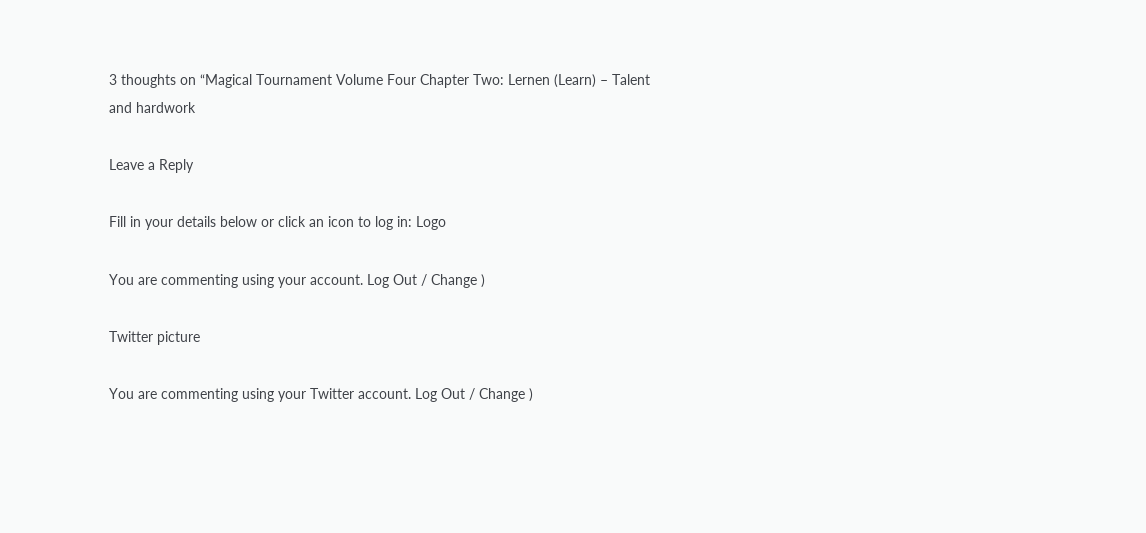3 thoughts on “Magical Tournament Volume Four Chapter Two: Lernen (Learn) – Talent and hardwork

Leave a Reply

Fill in your details below or click an icon to log in: Logo

You are commenting using your account. Log Out / Change )

Twitter picture

You are commenting using your Twitter account. Log Out / Change )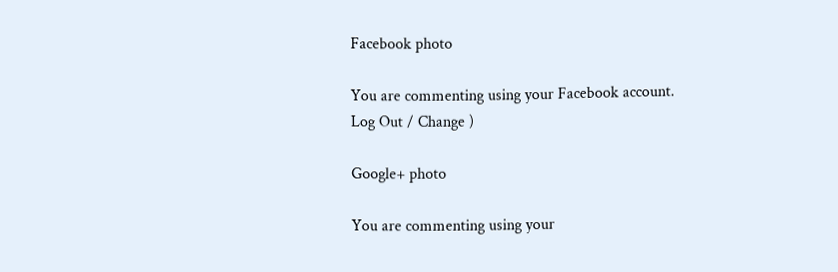Facebook photo

You are commenting using your Facebook account. Log Out / Change )

Google+ photo

You are commenting using your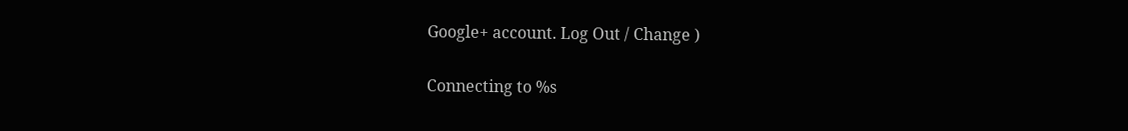Google+ account. Log Out / Change )

Connecting to %s